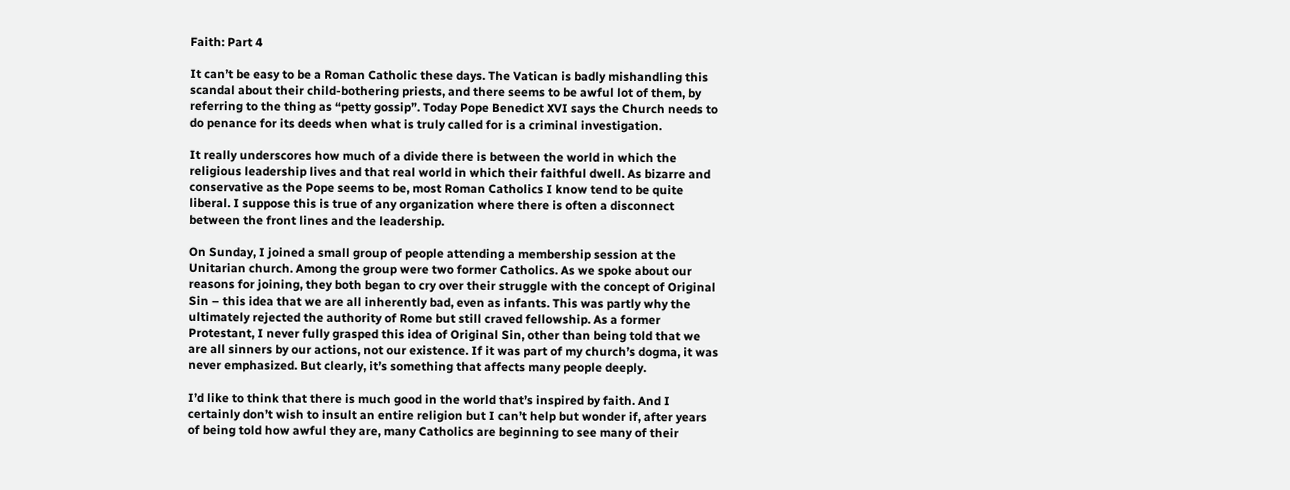Faith: Part 4

It can’t be easy to be a Roman Catholic these days. The Vatican is badly mishandling this scandal about their child-bothering priests, and there seems to be awful lot of them, by referring to the thing as “petty gossip”. Today Pope Benedict XVI says the Church needs to do penance for its deeds when what is truly called for is a criminal investigation.

It really underscores how much of a divide there is between the world in which the religious leadership lives and that real world in which their faithful dwell. As bizarre and conservative as the Pope seems to be, most Roman Catholics I know tend to be quite liberal. I suppose this is true of any organization where there is often a disconnect between the front lines and the leadership.

On Sunday, I joined a small group of people attending a membership session at the Unitarian church. Among the group were two former Catholics. As we spoke about our reasons for joining, they both began to cry over their struggle with the concept of Original Sin – this idea that we are all inherently bad, even as infants. This was partly why the ultimately rejected the authority of Rome but still craved fellowship. As a former Protestant, I never fully grasped this idea of Original Sin, other than being told that we are all sinners by our actions, not our existence. If it was part of my church’s dogma, it was never emphasized. But clearly, it’s something that affects many people deeply.

I’d like to think that there is much good in the world that’s inspired by faith. And I certainly don’t wish to insult an entire religion but I can’t help but wonder if, after years of being told how awful they are, many Catholics are beginning to see many of their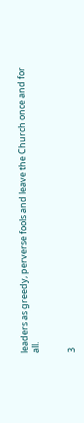leaders as greedy, perverse fools and leave the Church once and for all.


3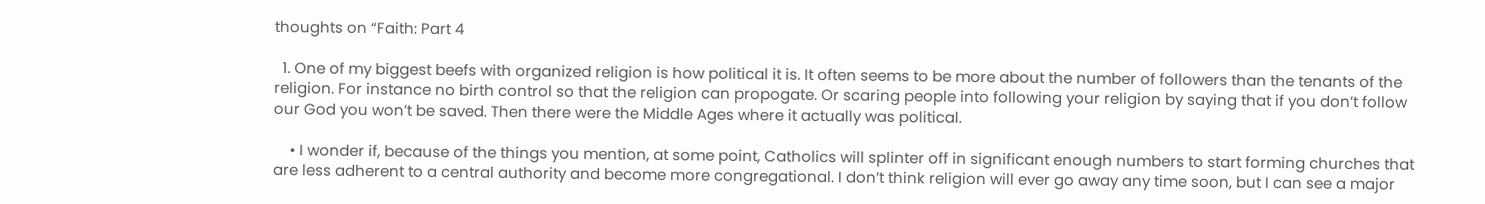thoughts on “Faith: Part 4

  1. One of my biggest beefs with organized religion is how political it is. It often seems to be more about the number of followers than the tenants of the religion. For instance no birth control so that the religion can propogate. Or scaring people into following your religion by saying that if you don’t follow our God you won’t be saved. Then there were the Middle Ages where it actually was political.

    • I wonder if, because of the things you mention, at some point, Catholics will splinter off in significant enough numbers to start forming churches that are less adherent to a central authority and become more congregational. I don’t think religion will ever go away any time soon, but I can see a major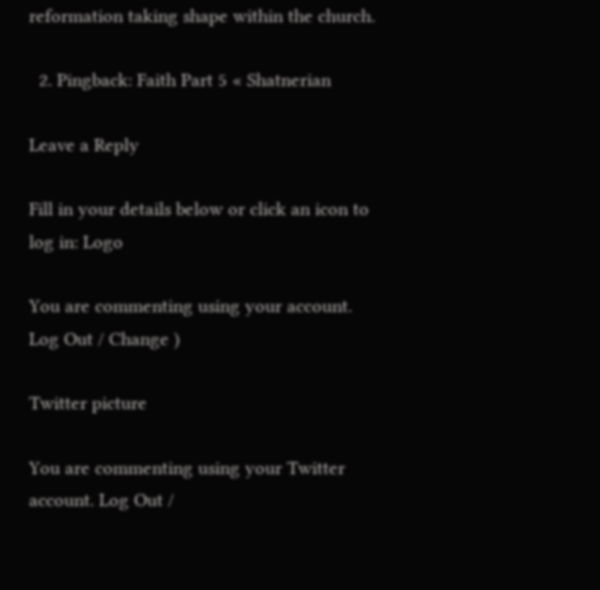reformation taking shape within the church.

  2. Pingback: Faith Part 5 « Shatnerian

Leave a Reply

Fill in your details below or click an icon to log in: Logo

You are commenting using your account. Log Out / Change )

Twitter picture

You are commenting using your Twitter account. Log Out /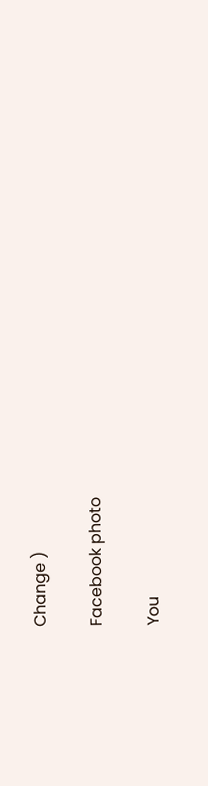Change )

Facebook photo

You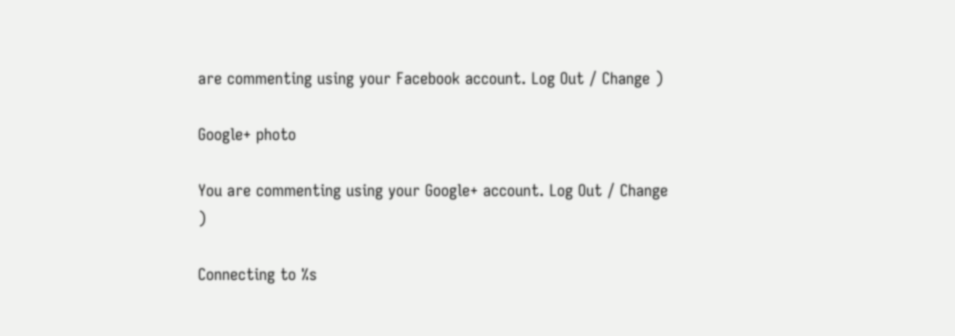are commenting using your Facebook account. Log Out / Change )

Google+ photo

You are commenting using your Google+ account. Log Out / Change )

Connecting to %s